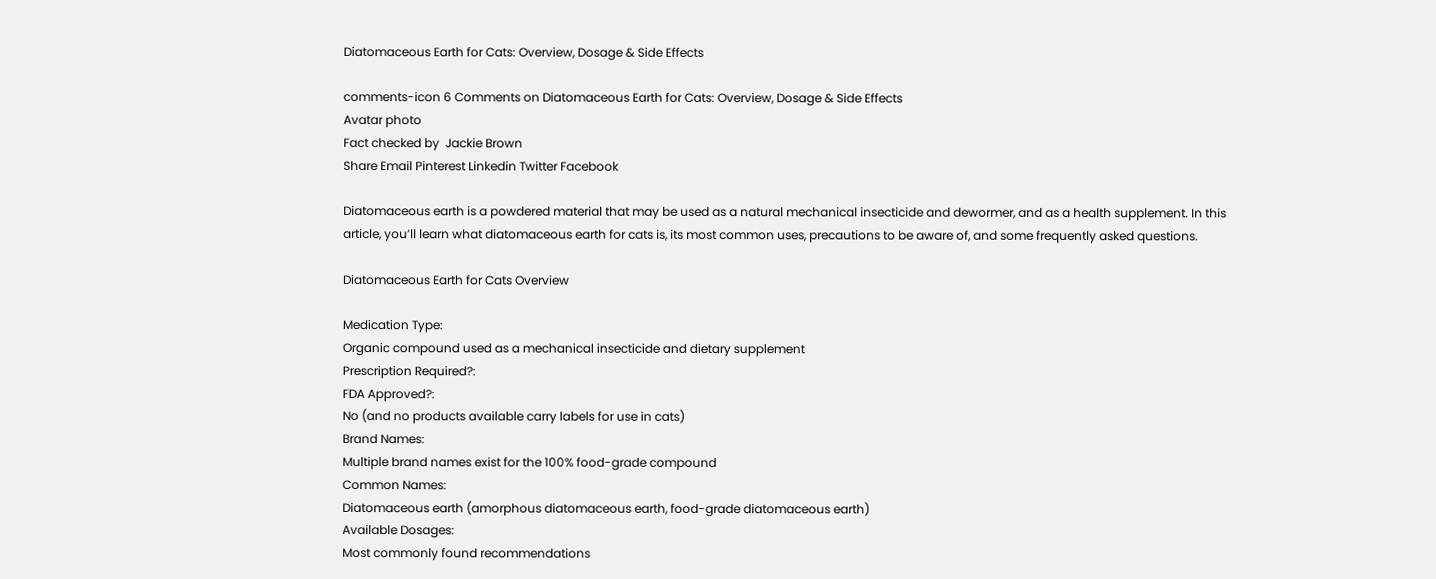Diatomaceous Earth for Cats: Overview, Dosage & Side Effects

comments-icon 6 Comments on Diatomaceous Earth for Cats: Overview, Dosage & Side Effects
Avatar photo
Fact checked by  Jackie Brown
Share Email Pinterest Linkedin Twitter Facebook

Diatomaceous earth is a powdered material that may be used as a natural mechanical insecticide and dewormer, and as a health supplement. In this article, you’ll learn what diatomaceous earth for cats is, its most common uses, precautions to be aware of, and some frequently asked questions.

Diatomaceous Earth for Cats Overview

Medication Type:
Organic compound used as a mechanical insecticide and dietary supplement
Prescription Required?:
FDA Approved?:
No (and no products available carry labels for use in cats)
Brand Names:
Multiple brand names exist for the 100% food-grade compound
Common Names:
Diatomaceous earth (amorphous diatomaceous earth, food-grade diatomaceous earth)
Available Dosages:
Most commonly found recommendations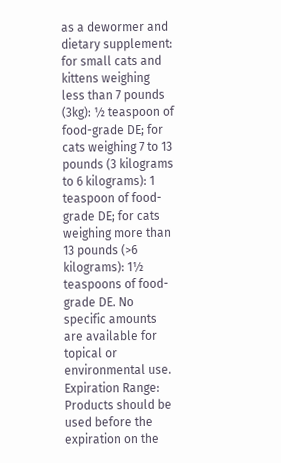as a dewormer and dietary supplement: for small cats and kittens weighing less than 7 pounds (3kg): ½ teaspoon of food-grade DE; for cats weighing 7 to 13 pounds (3 kilograms to 6 kilograms): 1 teaspoon of food-grade DE; for cats weighing more than 13 pounds (>6 kilograms): 1½ teaspoons of food-grade DE. No specific amounts are available for topical or environmental use.
Expiration Range:
Products should be used before the expiration on the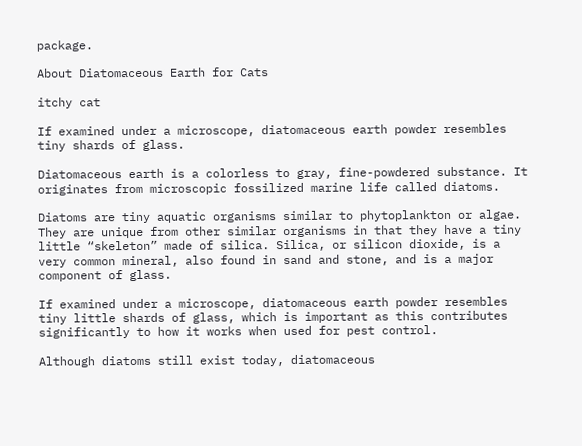package.

About Diatomaceous Earth for Cats

itchy cat

If examined under a microscope, diatomaceous earth powder resembles tiny shards of glass.

Diatomaceous earth is a colorless to gray, fine-powdered substance. It originates from microscopic fossilized marine life called diatoms.

Diatoms are tiny aquatic organisms similar to phytoplankton or algae. They are unique from other similar organisms in that they have a tiny little “skeleton” made of silica. Silica, or silicon dioxide, is a very common mineral, also found in sand and stone, and is a major component of glass.

If examined under a microscope, diatomaceous earth powder resembles tiny little shards of glass, which is important as this contributes significantly to how it works when used for pest control.

Although diatoms still exist today, diatomaceous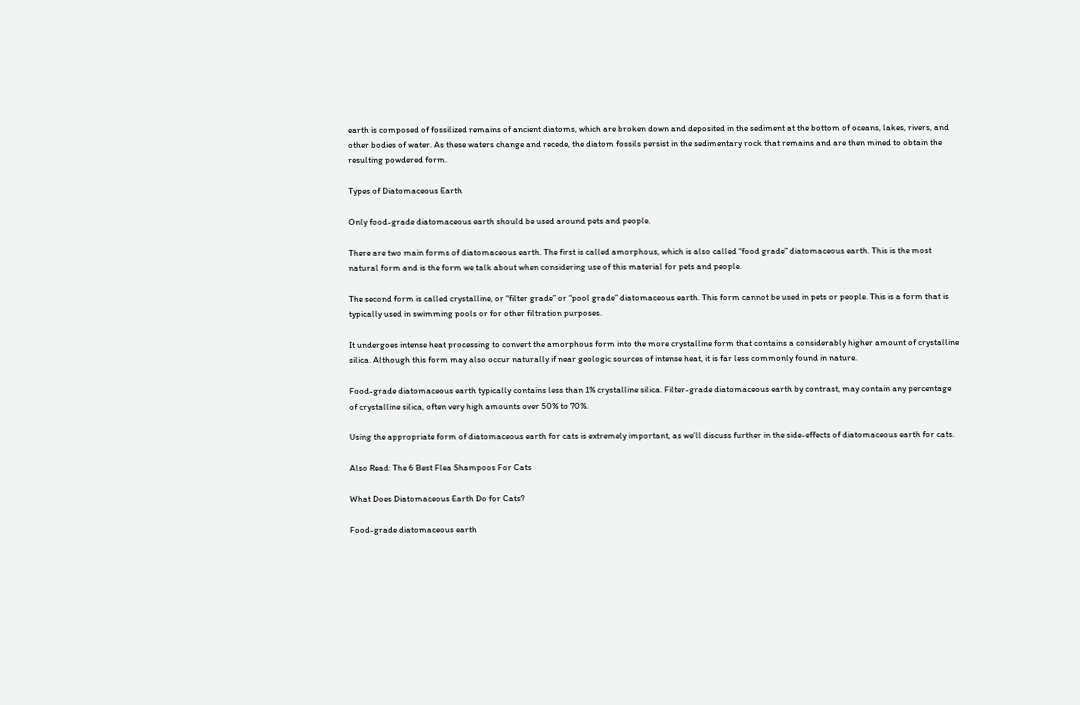earth is composed of fossilized remains of ancient diatoms, which are broken down and deposited in the sediment at the bottom of oceans, lakes, rivers, and other bodies of water. As these waters change and recede, the diatom fossils persist in the sedimentary rock that remains and are then mined to obtain the resulting powdered form.

Types of Diatomaceous Earth

Only food-grade diatomaceous earth should be used around pets and people.

There are two main forms of diatomaceous earth. The first is called amorphous, which is also called “food grade” diatomaceous earth. This is the most natural form and is the form we talk about when considering use of this material for pets and people.

The second form is called crystalline, or “filter grade” or “pool grade” diatomaceous earth. This form cannot be used in pets or people. This is a form that is typically used in swimming pools or for other filtration purposes.

It undergoes intense heat processing to convert the amorphous form into the more crystalline form that contains a considerably higher amount of crystalline silica. Although this form may also occur naturally if near geologic sources of intense heat, it is far less commonly found in nature.

Food-grade diatomaceous earth typically contains less than 1% crystalline silica. Filter-grade diatomaceous earth by contrast, may contain any percentage of crystalline silica, often very high amounts over 50% to 70%.

Using the appropriate form of diatomaceous earth for cats is extremely important, as we’ll discuss further in the side-effects of diatomaceous earth for cats.

Also Read: The 6 Best Flea Shampoos For Cats

What Does Diatomaceous Earth Do for Cats?

Food-grade diatomaceous earth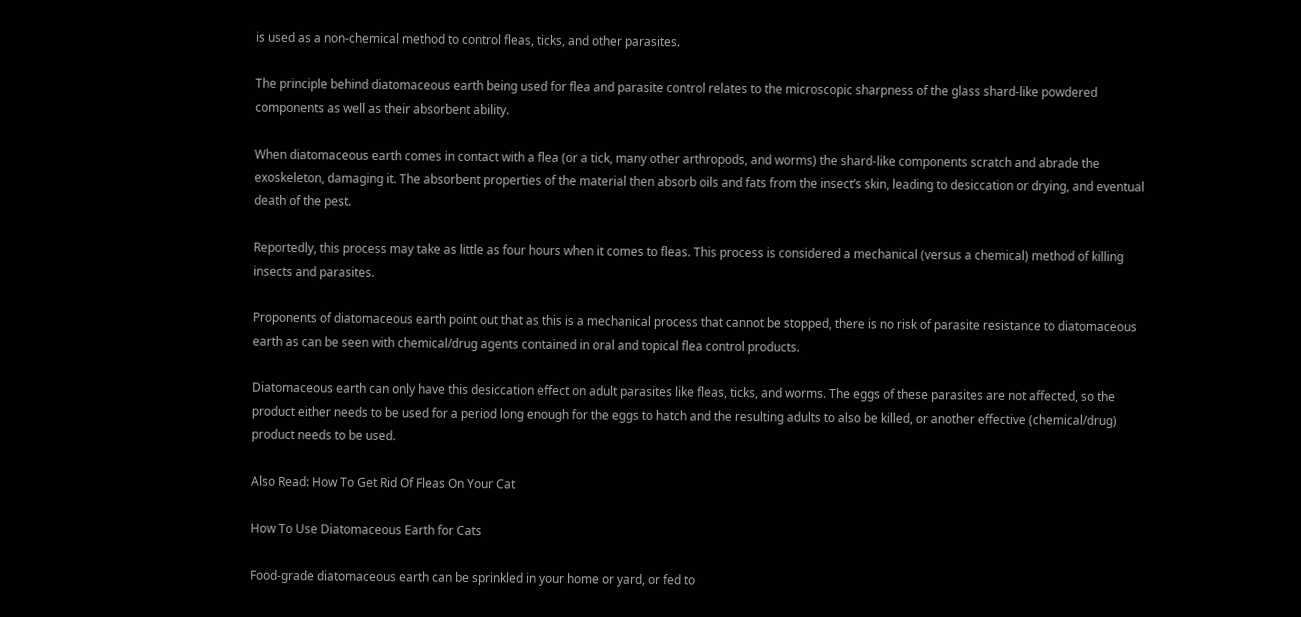is used as a non-chemical method to control fleas, ticks, and other parasites.

The principle behind diatomaceous earth being used for flea and parasite control relates to the microscopic sharpness of the glass shard-like powdered components as well as their absorbent ability.

When diatomaceous earth comes in contact with a flea (or a tick, many other arthropods, and worms) the shard-like components scratch and abrade the exoskeleton, damaging it. The absorbent properties of the material then absorb oils and fats from the insect’s skin, leading to desiccation or drying, and eventual death of the pest.

Reportedly, this process may take as little as four hours when it comes to fleas. This process is considered a mechanical (versus a chemical) method of killing insects and parasites.

Proponents of diatomaceous earth point out that as this is a mechanical process that cannot be stopped, there is no risk of parasite resistance to diatomaceous earth as can be seen with chemical/drug agents contained in oral and topical flea control products.

Diatomaceous earth can only have this desiccation effect on adult parasites like fleas, ticks, and worms. The eggs of these parasites are not affected, so the product either needs to be used for a period long enough for the eggs to hatch and the resulting adults to also be killed, or another effective (chemical/drug) product needs to be used.

Also Read: How To Get Rid Of Fleas On Your Cat

How To Use Diatomaceous Earth for Cats

Food-grade diatomaceous earth can be sprinkled in your home or yard, or fed to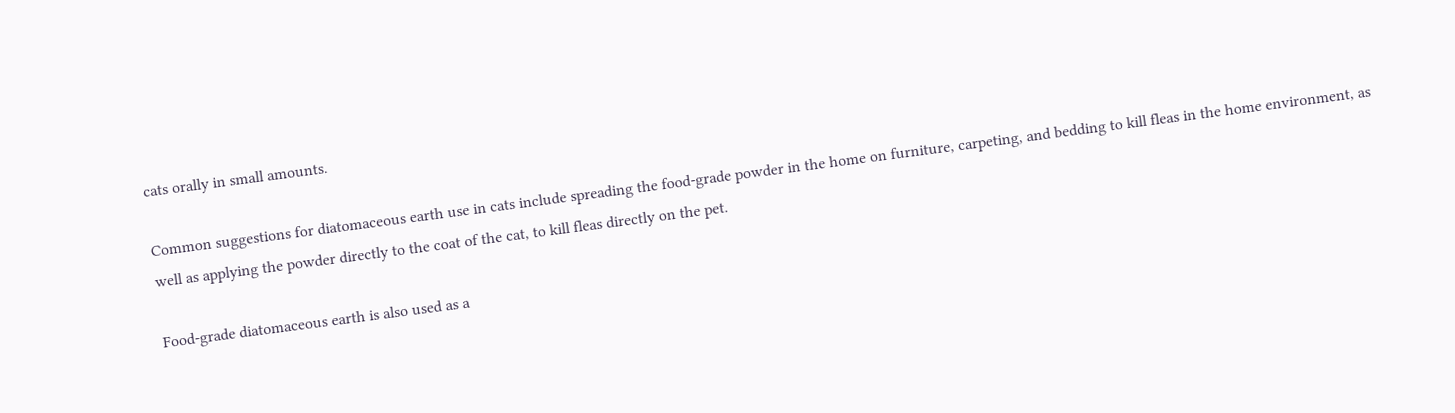cats orally in small amounts.

Common suggestions for diatomaceous earth use in cats include spreading the food-grade powder in the home on furniture, carpeting, and bedding to kill fleas in the home environment, as well as applying the powder directly to the coat of the cat, to kill fleas directly on the pet.

Food-grade diatomaceous earth is also used as a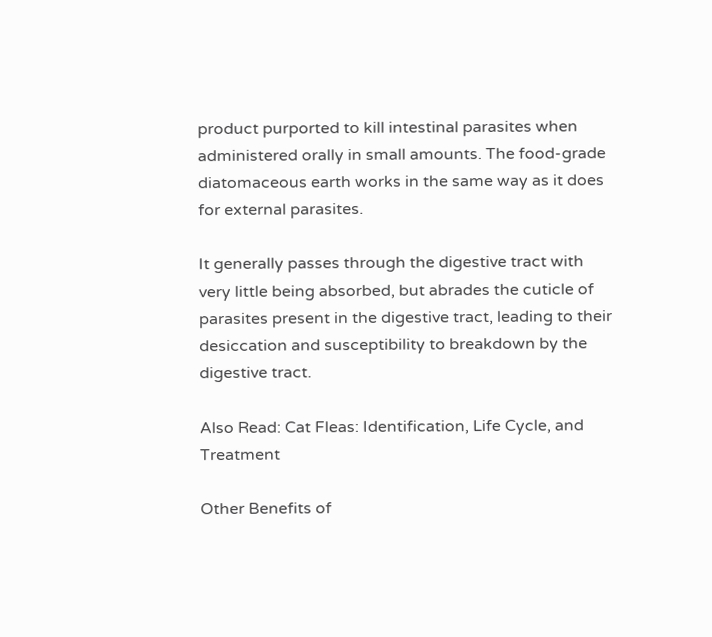product purported to kill intestinal parasites when administered orally in small amounts. The food-grade diatomaceous earth works in the same way as it does for external parasites.

It generally passes through the digestive tract with very little being absorbed, but abrades the cuticle of parasites present in the digestive tract, leading to their desiccation and susceptibility to breakdown by the digestive tract.

Also Read: Cat Fleas: Identification, Life Cycle, and Treatment

Other Benefits of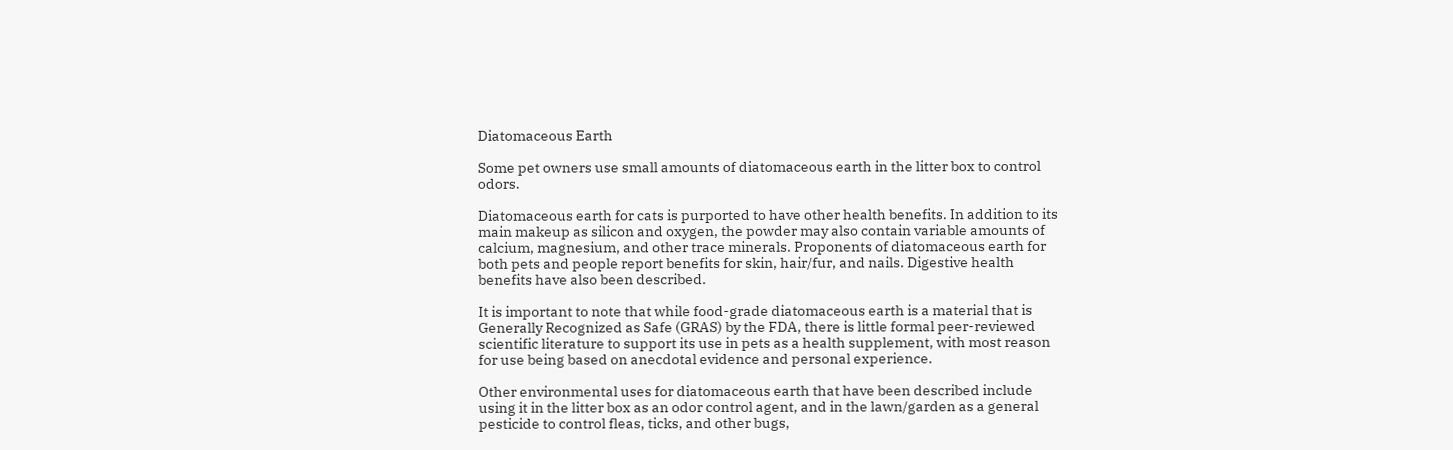Diatomaceous Earth

Some pet owners use small amounts of diatomaceous earth in the litter box to control odors.

Diatomaceous earth for cats is purported to have other health benefits. In addition to its main makeup as silicon and oxygen, the powder may also contain variable amounts of calcium, magnesium, and other trace minerals. Proponents of diatomaceous earth for both pets and people report benefits for skin, hair/fur, and nails. Digestive health benefits have also been described.

It is important to note that while food-grade diatomaceous earth is a material that is Generally Recognized as Safe (GRAS) by the FDA, there is little formal peer-reviewed scientific literature to support its use in pets as a health supplement, with most reason for use being based on anecdotal evidence and personal experience.

Other environmental uses for diatomaceous earth that have been described include using it in the litter box as an odor control agent, and in the lawn/garden as a general pesticide to control fleas, ticks, and other bugs,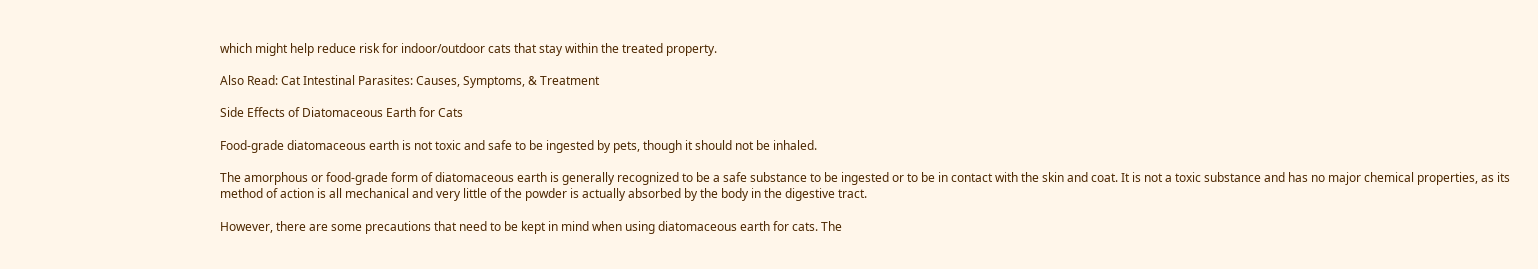which might help reduce risk for indoor/outdoor cats that stay within the treated property.

Also Read: Cat Intestinal Parasites: Causes, Symptoms, & Treatment

Side Effects of Diatomaceous Earth for Cats

Food-grade diatomaceous earth is not toxic and safe to be ingested by pets, though it should not be inhaled.

The amorphous or food-grade form of diatomaceous earth is generally recognized to be a safe substance to be ingested or to be in contact with the skin and coat. It is not a toxic substance and has no major chemical properties, as its method of action is all mechanical and very little of the powder is actually absorbed by the body in the digestive tract.

However, there are some precautions that need to be kept in mind when using diatomaceous earth for cats. The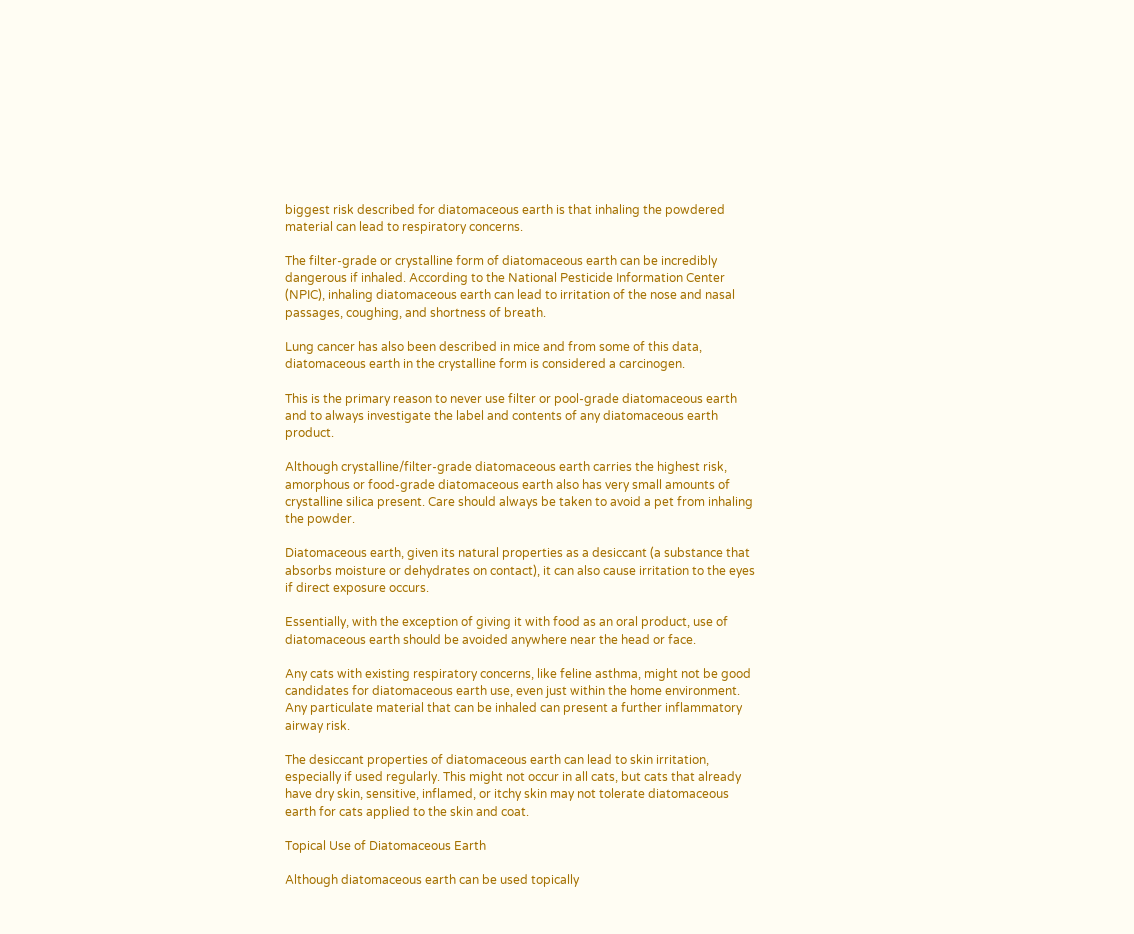biggest risk described for diatomaceous earth is that inhaling the powdered material can lead to respiratory concerns.

The filter-grade or crystalline form of diatomaceous earth can be incredibly dangerous if inhaled. According to the National Pesticide Information Center (NPIC), inhaling diatomaceous earth can lead to irritation of the nose and nasal passages, coughing, and shortness of breath.

Lung cancer has also been described in mice and from some of this data, diatomaceous earth in the crystalline form is considered a carcinogen.

This is the primary reason to never use filter or pool-grade diatomaceous earth and to always investigate the label and contents of any diatomaceous earth product.

Although crystalline/filter-grade diatomaceous earth carries the highest risk, amorphous or food-grade diatomaceous earth also has very small amounts of crystalline silica present. Care should always be taken to avoid a pet from inhaling the powder.

Diatomaceous earth, given its natural properties as a desiccant (a substance that absorbs moisture or dehydrates on contact), it can also cause irritation to the eyes if direct exposure occurs.

Essentially, with the exception of giving it with food as an oral product, use of diatomaceous earth should be avoided anywhere near the head or face.

Any cats with existing respiratory concerns, like feline asthma, might not be good candidates for diatomaceous earth use, even just within the home environment. Any particulate material that can be inhaled can present a further inflammatory airway risk.

The desiccant properties of diatomaceous earth can lead to skin irritation, especially if used regularly. This might not occur in all cats, but cats that already have dry skin, sensitive, inflamed, or itchy skin may not tolerate diatomaceous earth for cats applied to the skin and coat.

Topical Use of Diatomaceous Earth

Although diatomaceous earth can be used topically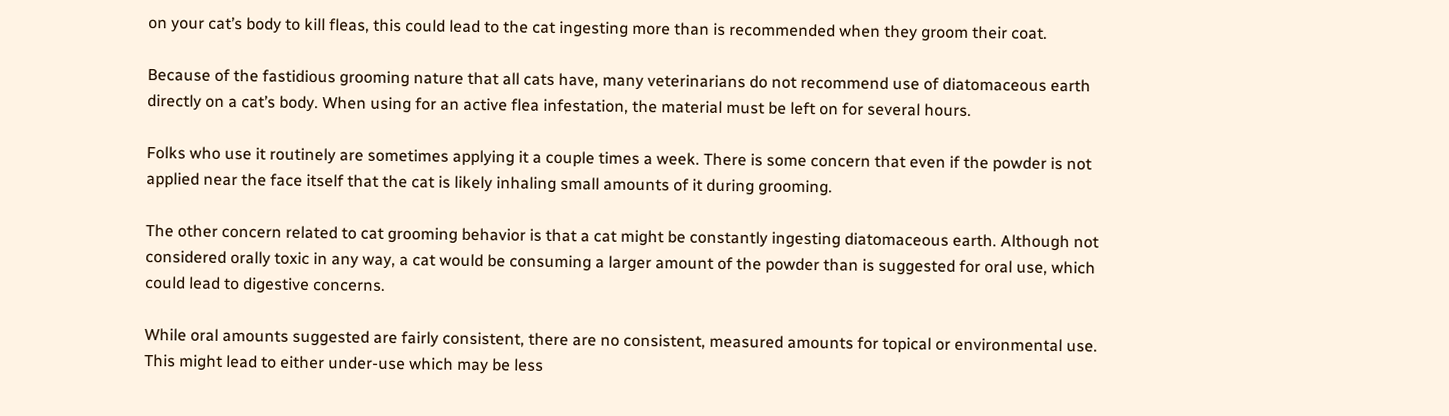on your cat’s body to kill fleas, this could lead to the cat ingesting more than is recommended when they groom their coat.

Because of the fastidious grooming nature that all cats have, many veterinarians do not recommend use of diatomaceous earth directly on a cat’s body. When using for an active flea infestation, the material must be left on for several hours.

Folks who use it routinely are sometimes applying it a couple times a week. There is some concern that even if the powder is not applied near the face itself that the cat is likely inhaling small amounts of it during grooming.

The other concern related to cat grooming behavior is that a cat might be constantly ingesting diatomaceous earth. Although not considered orally toxic in any way, a cat would be consuming a larger amount of the powder than is suggested for oral use, which could lead to digestive concerns.

While oral amounts suggested are fairly consistent, there are no consistent, measured amounts for topical or environmental use. This might lead to either under-use which may be less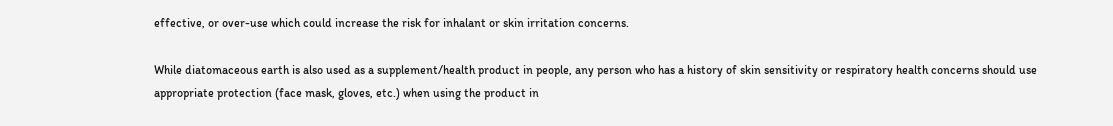effective, or over-use which could increase the risk for inhalant or skin irritation concerns.

While diatomaceous earth is also used as a supplement/health product in people, any person who has a history of skin sensitivity or respiratory health concerns should use appropriate protection (face mask, gloves, etc.) when using the product in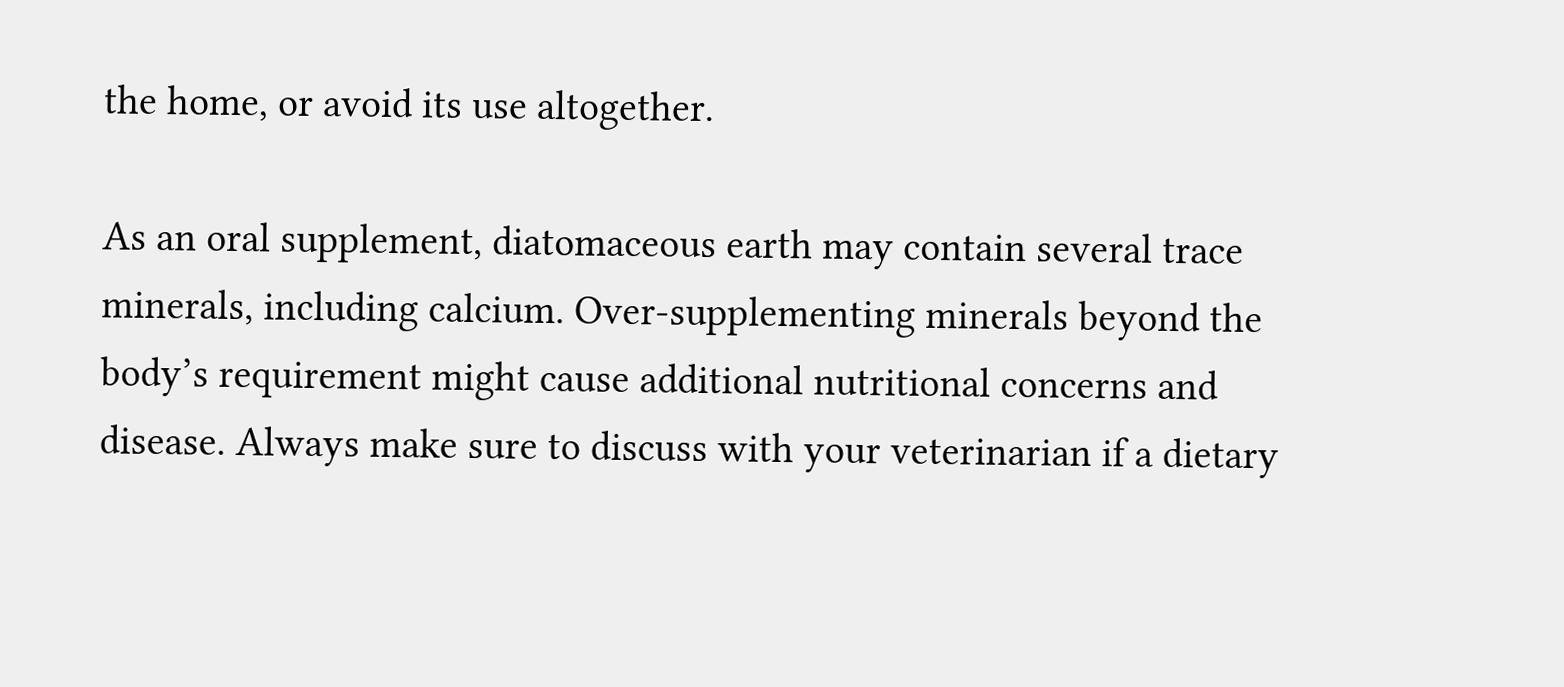the home, or avoid its use altogether.

As an oral supplement, diatomaceous earth may contain several trace minerals, including calcium. Over-supplementing minerals beyond the body’s requirement might cause additional nutritional concerns and disease. Always make sure to discuss with your veterinarian if a dietary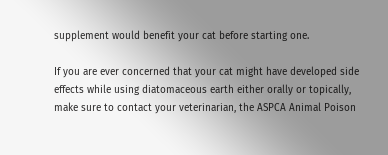supplement would benefit your cat before starting one.

If you are ever concerned that your cat might have developed side effects while using diatomaceous earth either orally or topically, make sure to contact your veterinarian, the ASPCA Animal Poison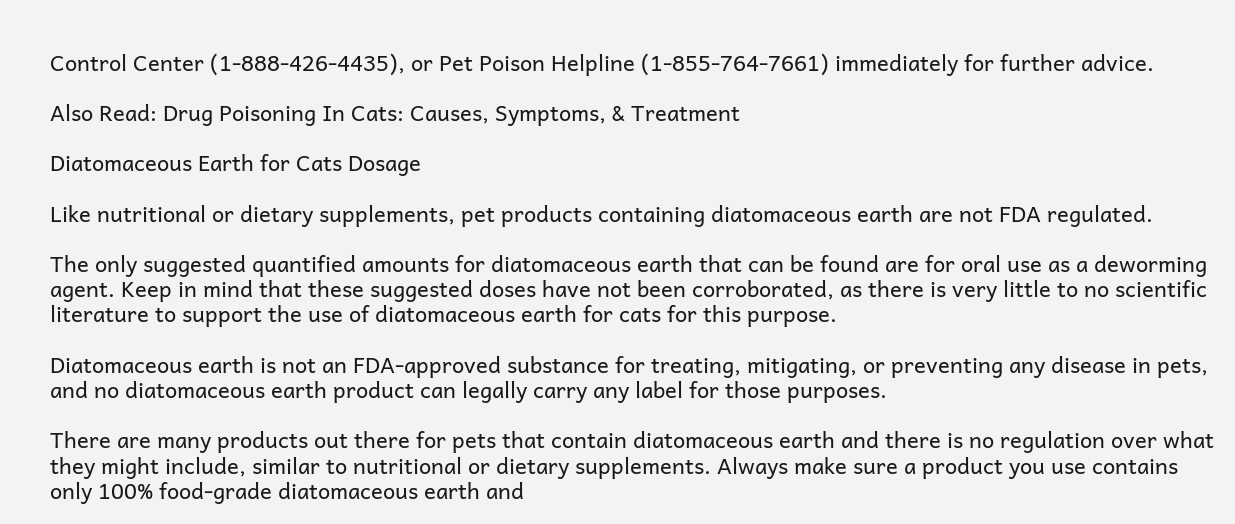Control Center (1-888-426-4435), or Pet Poison Helpline (1-855-764-7661) immediately for further advice.

Also Read: Drug Poisoning In Cats: Causes, Symptoms, & Treatment

Diatomaceous Earth for Cats Dosage

Like nutritional or dietary supplements, pet products containing diatomaceous earth are not FDA regulated.

The only suggested quantified amounts for diatomaceous earth that can be found are for oral use as a deworming agent. Keep in mind that these suggested doses have not been corroborated, as there is very little to no scientific literature to support the use of diatomaceous earth for cats for this purpose.

Diatomaceous earth is not an FDA-approved substance for treating, mitigating, or preventing any disease in pets, and no diatomaceous earth product can legally carry any label for those purposes.

There are many products out there for pets that contain diatomaceous earth and there is no regulation over what they might include, similar to nutritional or dietary supplements. Always make sure a product you use contains only 100% food-grade diatomaceous earth and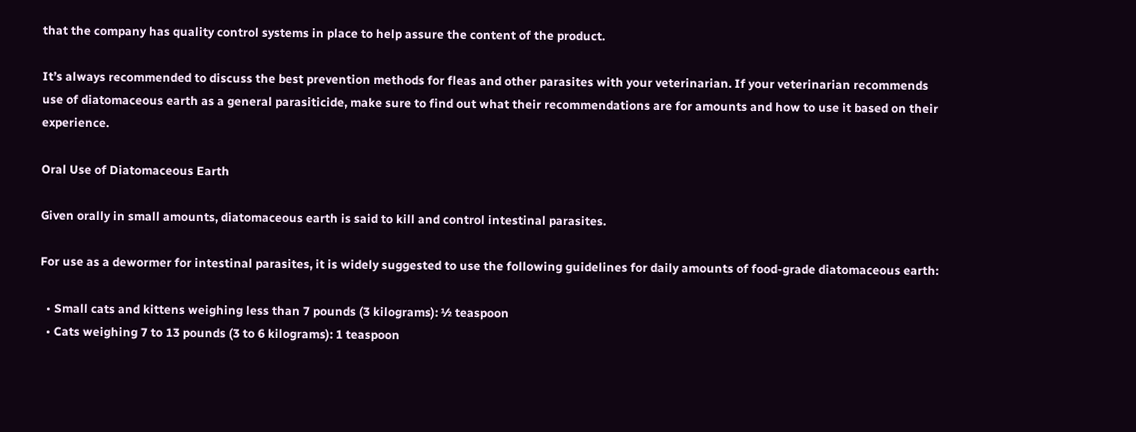that the company has quality control systems in place to help assure the content of the product.

It’s always recommended to discuss the best prevention methods for fleas and other parasites with your veterinarian. If your veterinarian recommends use of diatomaceous earth as a general parasiticide, make sure to find out what their recommendations are for amounts and how to use it based on their experience.

Oral Use of Diatomaceous Earth

Given orally in small amounts, diatomaceous earth is said to kill and control intestinal parasites.

For use as a dewormer for intestinal parasites, it is widely suggested to use the following guidelines for daily amounts of food-grade diatomaceous earth:

  • Small cats and kittens weighing less than 7 pounds (3 kilograms): ½ teaspoon
  • Cats weighing 7 to 13 pounds (3 to 6 kilograms): 1 teaspoon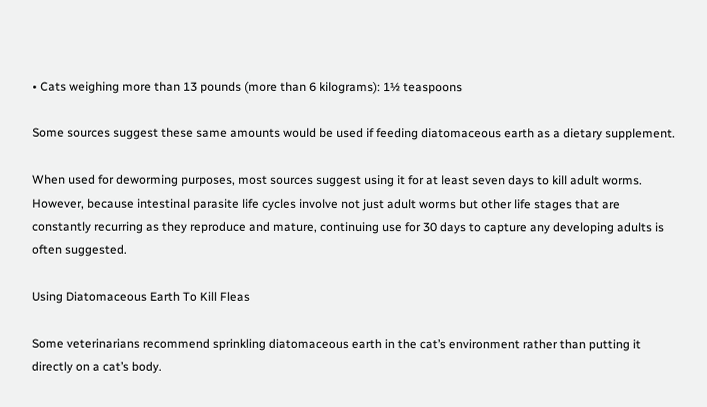• Cats weighing more than 13 pounds (more than 6 kilograms): 1½ teaspoons

Some sources suggest these same amounts would be used if feeding diatomaceous earth as a dietary supplement.

When used for deworming purposes, most sources suggest using it for at least seven days to kill adult worms. However, because intestinal parasite life cycles involve not just adult worms but other life stages that are constantly recurring as they reproduce and mature, continuing use for 30 days to capture any developing adults is often suggested.

Using Diatomaceous Earth To Kill Fleas

Some veterinarians recommend sprinkling diatomaceous earth in the cat’s environment rather than putting it directly on a cat’s body.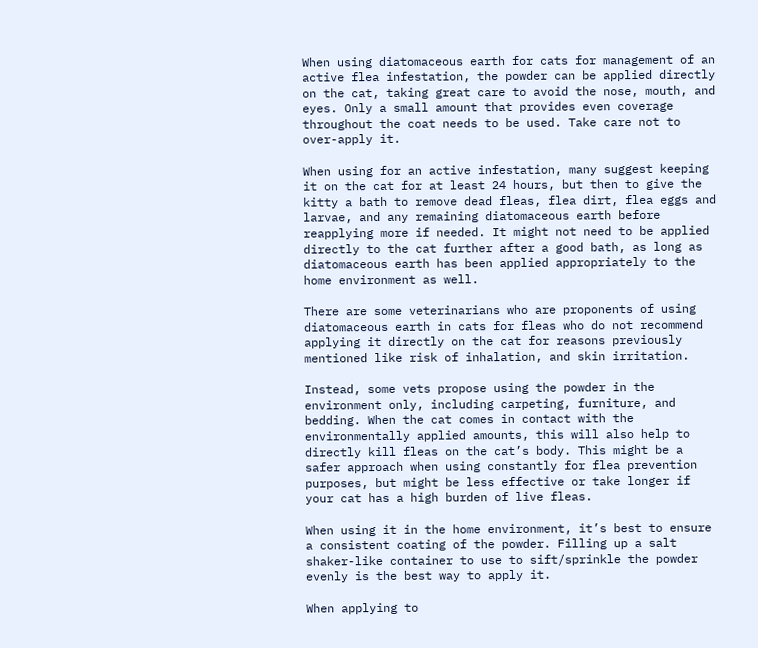When using diatomaceous earth for cats for management of an active flea infestation, the powder can be applied directly on the cat, taking great care to avoid the nose, mouth, and eyes. Only a small amount that provides even coverage throughout the coat needs to be used. Take care not to over-apply it.

When using for an active infestation, many suggest keeping it on the cat for at least 24 hours, but then to give the kitty a bath to remove dead fleas, flea dirt, flea eggs and larvae, and any remaining diatomaceous earth before reapplying more if needed. It might not need to be applied directly to the cat further after a good bath, as long as diatomaceous earth has been applied appropriately to the home environment as well.

There are some veterinarians who are proponents of using diatomaceous earth in cats for fleas who do not recommend applying it directly on the cat for reasons previously mentioned like risk of inhalation, and skin irritation.

Instead, some vets propose using the powder in the environment only, including carpeting, furniture, and bedding. When the cat comes in contact with the environmentally applied amounts, this will also help to directly kill fleas on the cat’s body. This might be a safer approach when using constantly for flea prevention purposes, but might be less effective or take longer if your cat has a high burden of live fleas.

When using it in the home environment, it’s best to ensure a consistent coating of the powder. Filling up a salt shaker-like container to use to sift/sprinkle the powder evenly is the best way to apply it.

When applying to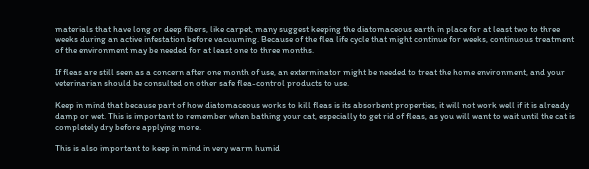materials that have long or deep fibers, like carpet, many suggest keeping the diatomaceous earth in place for at least two to three weeks during an active infestation before vacuuming. Because of the flea life cycle that might continue for weeks, continuous treatment of the environment may be needed for at least one to three months.

If fleas are still seen as a concern after one month of use, an exterminator might be needed to treat the home environment, and your veterinarian should be consulted on other safe flea-control products to use.

Keep in mind that because part of how diatomaceous works to kill fleas is its absorbent properties, it will not work well if it is already damp or wet. This is important to remember when bathing your cat, especially to get rid of fleas, as you will want to wait until the cat is completely dry before applying more.

This is also important to keep in mind in very warm humid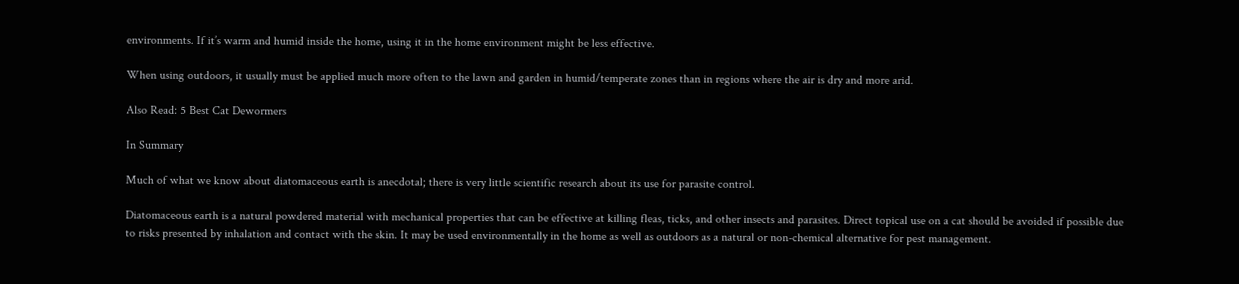environments. If it’s warm and humid inside the home, using it in the home environment might be less effective.

When using outdoors, it usually must be applied much more often to the lawn and garden in humid/temperate zones than in regions where the air is dry and more arid.

Also Read: 5 Best Cat Dewormers

In Summary

Much of what we know about diatomaceous earth is anecdotal; there is very little scientific research about its use for parasite control.

Diatomaceous earth is a natural powdered material with mechanical properties that can be effective at killing fleas, ticks, and other insects and parasites. Direct topical use on a cat should be avoided if possible due to risks presented by inhalation and contact with the skin. It may be used environmentally in the home as well as outdoors as a natural or non-chemical alternative for pest management.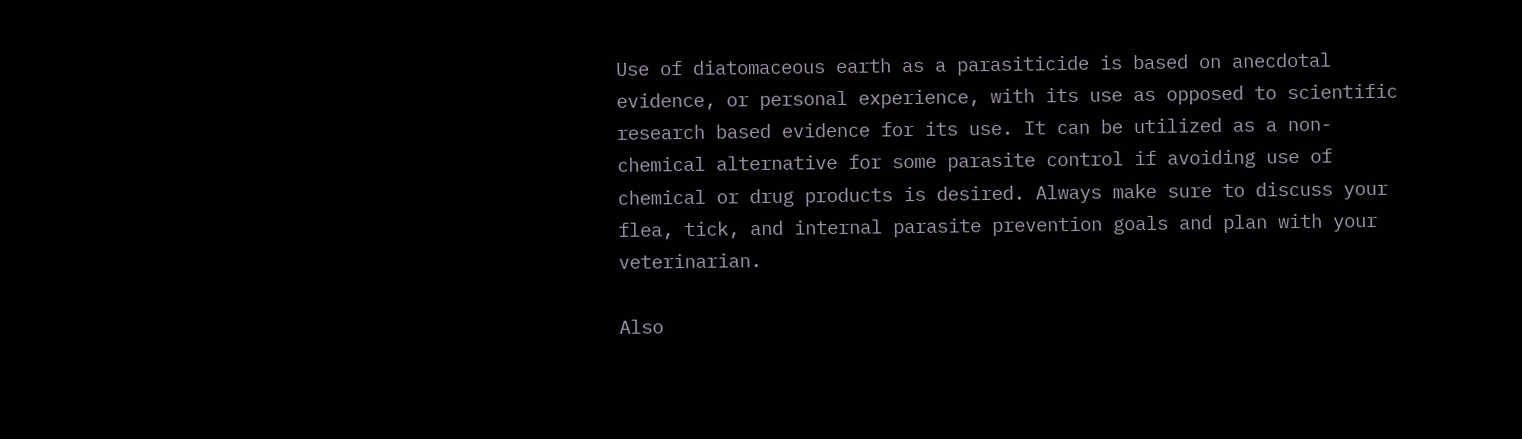Use of diatomaceous earth as a parasiticide is based on anecdotal evidence, or personal experience, with its use as opposed to scientific research based evidence for its use. It can be utilized as a non-chemical alternative for some parasite control if avoiding use of chemical or drug products is desired. Always make sure to discuss your flea, tick, and internal parasite prevention goals and plan with your veterinarian.

Also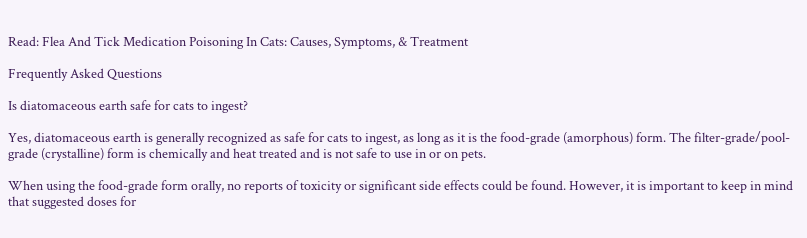Read: Flea And Tick Medication Poisoning In Cats: Causes, Symptoms, & Treatment

Frequently Asked Questions

Is diatomaceous earth safe for cats to ingest?

Yes, diatomaceous earth is generally recognized as safe for cats to ingest, as long as it is the food-grade (amorphous) form. The filter-grade/pool-grade (crystalline) form is chemically and heat treated and is not safe to use in or on pets.

When using the food-grade form orally, no reports of toxicity or significant side effects could be found. However, it is important to keep in mind that suggested doses for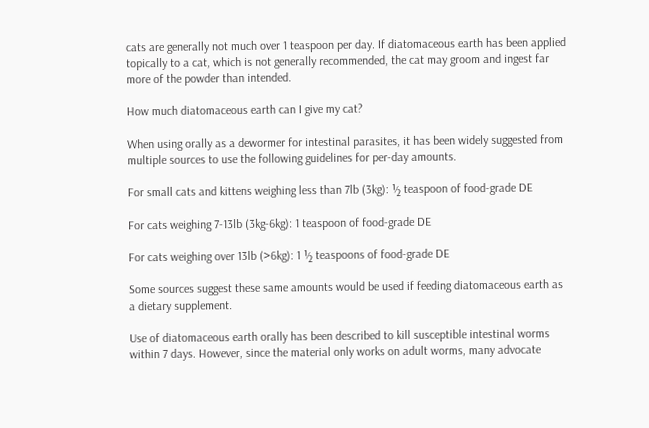cats are generally not much over 1 teaspoon per day. If diatomaceous earth has been applied topically to a cat, which is not generally recommended, the cat may groom and ingest far more of the powder than intended.

How much diatomaceous earth can I give my cat?

When using orally as a dewormer for intestinal parasites, it has been widely suggested from multiple sources to use the following guidelines for per-day amounts.

For small cats and kittens weighing less than 7lb (3kg): ½ teaspoon of food-grade DE

For cats weighing 7-13lb (3kg-6kg): 1 teaspoon of food-grade DE

For cats weighing over 13lb (>6kg): 1 ½ teaspoons of food-grade DE

Some sources suggest these same amounts would be used if feeding diatomaceous earth as a dietary supplement.

Use of diatomaceous earth orally has been described to kill susceptible intestinal worms within 7 days. However, since the material only works on adult worms, many advocate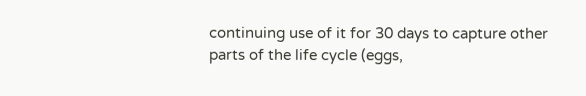continuing use of it for 30 days to capture other parts of the life cycle (eggs,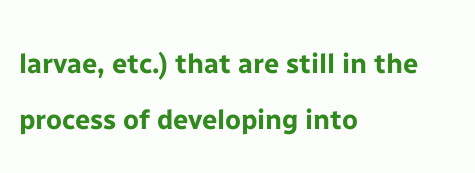larvae, etc.) that are still in the process of developing into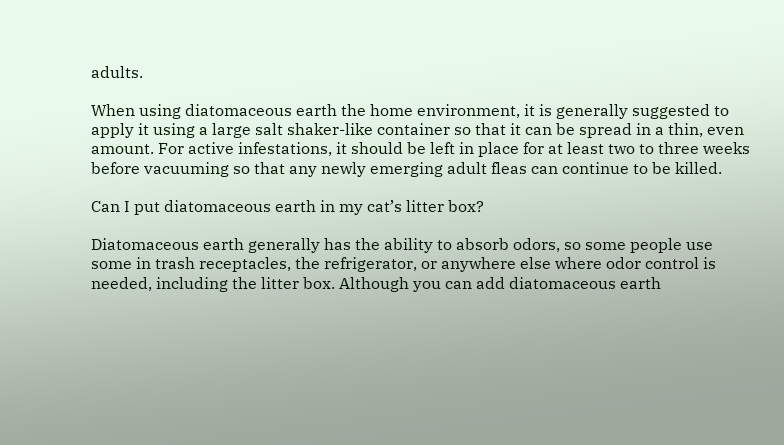adults.

When using diatomaceous earth the home environment, it is generally suggested to apply it using a large salt shaker-like container so that it can be spread in a thin, even amount. For active infestations, it should be left in place for at least two to three weeks before vacuuming so that any newly emerging adult fleas can continue to be killed.

Can I put diatomaceous earth in my cat’s litter box?

Diatomaceous earth generally has the ability to absorb odors, so some people use some in trash receptacles, the refrigerator, or anywhere else where odor control is needed, including the litter box. Although you can add diatomaceous earth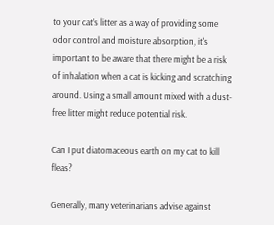to your cat’s litter as a way of providing some odor control and moisture absorption, it's important to be aware that there might be a risk of inhalation when a cat is kicking and scratching around. Using a small amount mixed with a dust-free litter might reduce potential risk.

Can I put diatomaceous earth on my cat to kill fleas?

Generally, many veterinarians advise against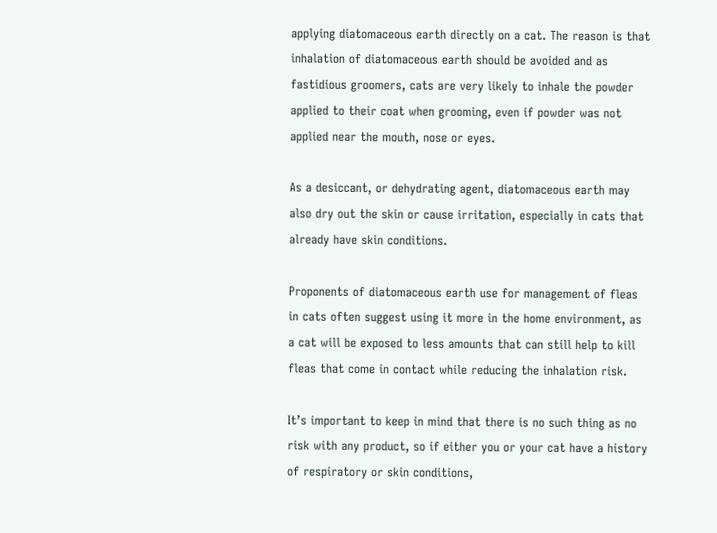applying diatomaceous earth directly on a cat. The reason is that inhalation of diatomaceous earth should be avoided and as fastidious groomers, cats are very likely to inhale the powder applied to their coat when grooming, even if powder was not applied near the mouth, nose or eyes.

As a desiccant, or dehydrating agent, diatomaceous earth may also dry out the skin or cause irritation, especially in cats that already have skin conditions.

Proponents of diatomaceous earth use for management of fleas in cats often suggest using it more in the home environment, as a cat will be exposed to less amounts that can still help to kill fleas that come in contact while reducing the inhalation risk.

It’s important to keep in mind that there is no such thing as no risk with any product, so if either you or your cat have a history of respiratory or skin conditions,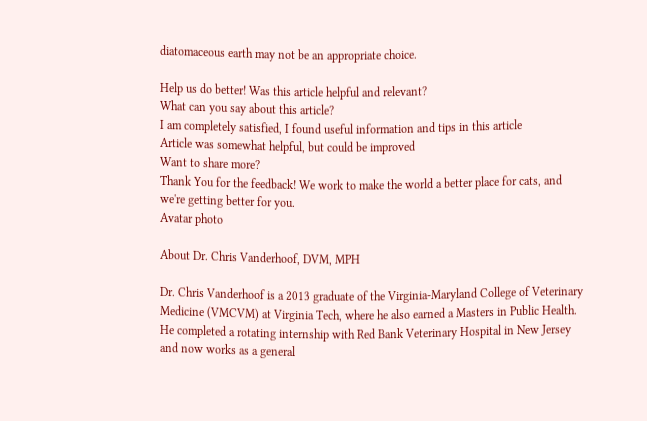diatomaceous earth may not be an appropriate choice.

Help us do better! Was this article helpful and relevant?
What can you say about this article?
I am completely satisfied, I found useful information and tips in this article
Article was somewhat helpful, but could be improved
Want to share more?
Thank You for the feedback! We work to make the world a better place for cats, and we're getting better for you.
Avatar photo

About Dr. Chris Vanderhoof, DVM, MPH

Dr. Chris Vanderhoof is a 2013 graduate of the Virginia-Maryland College of Veterinary Medicine (VMCVM) at Virginia Tech, where he also earned a Masters in Public Health. He completed a rotating internship with Red Bank Veterinary Hospital in New Jersey and now works as a general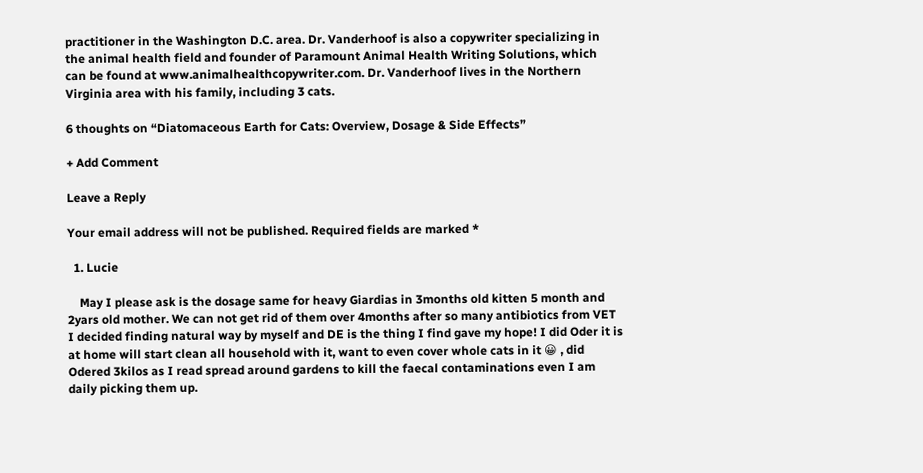practitioner in the Washington D.C. area. Dr. Vanderhoof is also a copywriter specializing in the animal health field and founder of Paramount Animal Health Writing Solutions, which can be found at www.animalhealthcopywriter.com. Dr. Vanderhoof lives in the Northern Virginia area with his family, including 3 cats.

6 thoughts on “Diatomaceous Earth for Cats: Overview, Dosage & Side Effects”

+ Add Comment

Leave a Reply

Your email address will not be published. Required fields are marked *

  1. Lucie

    May I please ask is the dosage same for heavy Giardias in 3months old kitten 5 month and 2yars old mother. We can not get rid of them over 4months after so many antibiotics from VET I decided finding natural way by myself and DE is the thing I find gave my hope! I did Oder it is at home will start clean all household with it, want to even cover whole cats in it 😀 , did Odered 3kilos as I read spread around gardens to kill the faecal contaminations even I am daily picking them up.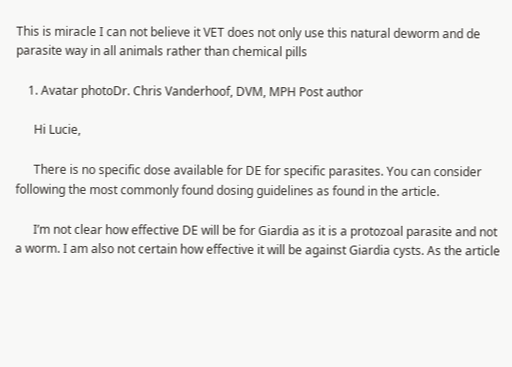This is miracle I can not believe it VET does not only use this natural deworm and de parasite way in all animals rather than chemical pills

    1. Avatar photoDr. Chris Vanderhoof, DVM, MPH Post author

      Hi Lucie,

      There is no specific dose available for DE for specific parasites. You can consider following the most commonly found dosing guidelines as found in the article.

      I’m not clear how effective DE will be for Giardia as it is a protozoal parasite and not a worm. I am also not certain how effective it will be against Giardia cysts. As the article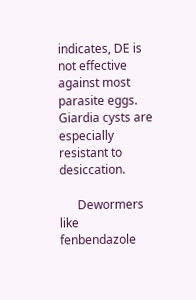indicates, DE is not effective against most parasite eggs. Giardia cysts are especially resistant to desiccation.

      Dewormers like fenbendazole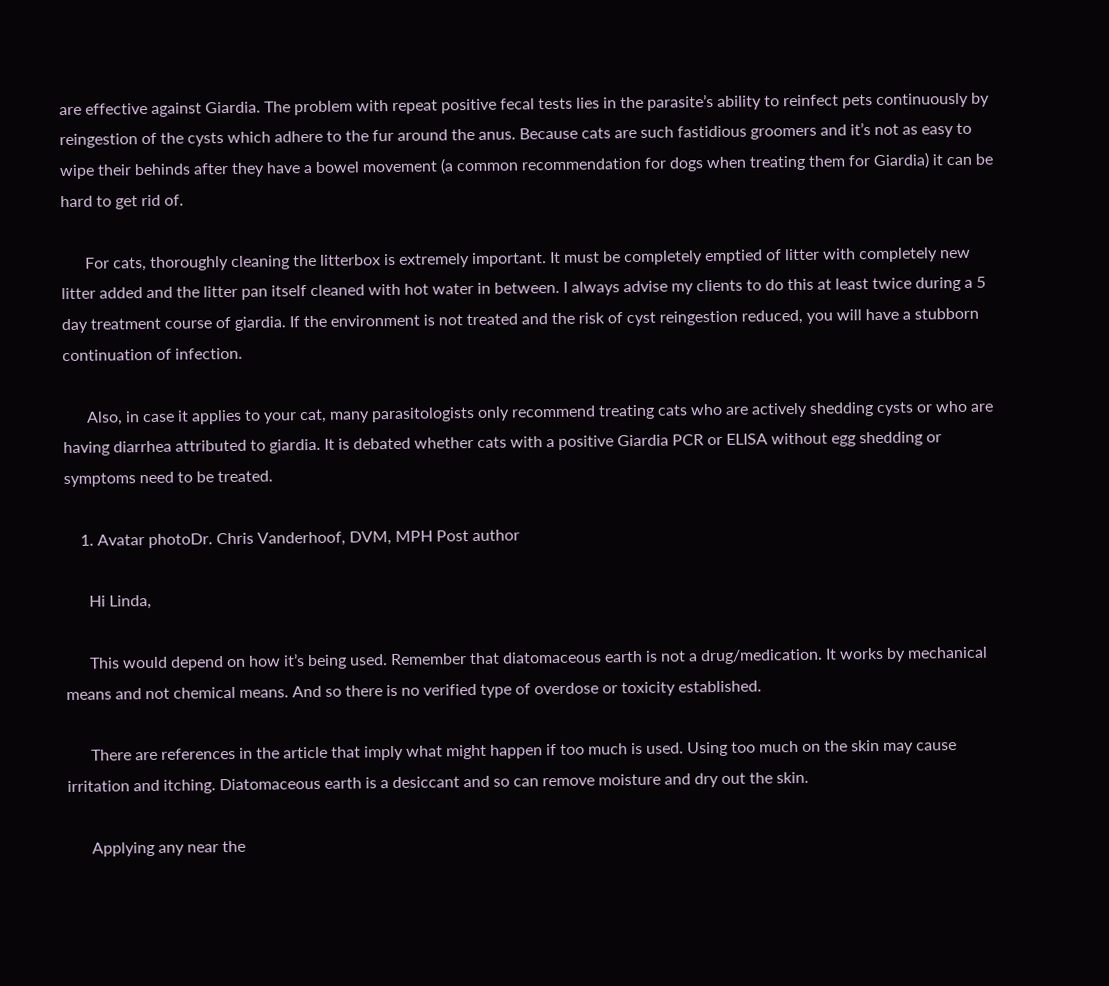are effective against Giardia. The problem with repeat positive fecal tests lies in the parasite’s ability to reinfect pets continuously by reingestion of the cysts which adhere to the fur around the anus. Because cats are such fastidious groomers and it’s not as easy to wipe their behinds after they have a bowel movement (a common recommendation for dogs when treating them for Giardia) it can be hard to get rid of.

      For cats, thoroughly cleaning the litterbox is extremely important. It must be completely emptied of litter with completely new litter added and the litter pan itself cleaned with hot water in between. I always advise my clients to do this at least twice during a 5 day treatment course of giardia. If the environment is not treated and the risk of cyst reingestion reduced, you will have a stubborn continuation of infection.

      Also, in case it applies to your cat, many parasitologists only recommend treating cats who are actively shedding cysts or who are having diarrhea attributed to giardia. It is debated whether cats with a positive Giardia PCR or ELISA without egg shedding or symptoms need to be treated.

    1. Avatar photoDr. Chris Vanderhoof, DVM, MPH Post author

      Hi Linda,

      This would depend on how it’s being used. Remember that diatomaceous earth is not a drug/medication. It works by mechanical means and not chemical means. And so there is no verified type of overdose or toxicity established.

      There are references in the article that imply what might happen if too much is used. Using too much on the skin may cause irritation and itching. Diatomaceous earth is a desiccant and so can remove moisture and dry out the skin.

      Applying any near the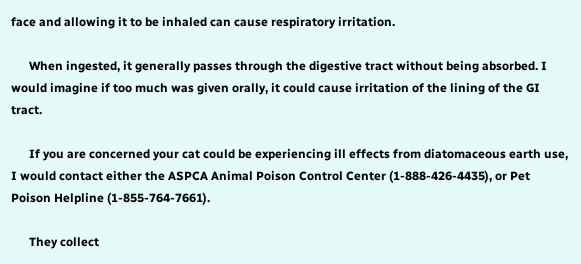face and allowing it to be inhaled can cause respiratory irritation.

      When ingested, it generally passes through the digestive tract without being absorbed. I would imagine if too much was given orally, it could cause irritation of the lining of the GI tract.

      If you are concerned your cat could be experiencing ill effects from diatomaceous earth use, I would contact either the ASPCA Animal Poison Control Center (1-888-426-4435), or Pet Poison Helpline (1-855-764-7661).

      They collect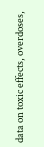data on toxic effects, overdoses,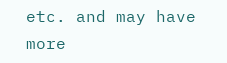etc. and may have more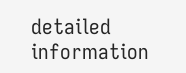detailed information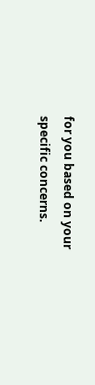for you based on your specific concerns.